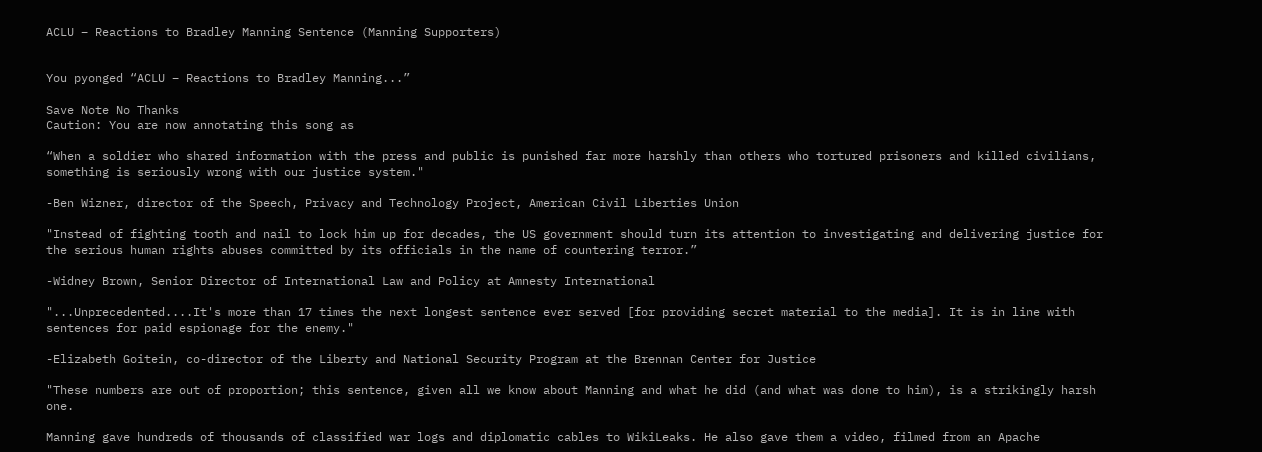ACLU – Reactions to Bradley Manning Sentence (Manning Supporters)


You pyonged “ACLU – Reactions to Bradley Manning...”

Save Note No Thanks
Caution: You are now annotating this song as

“When a soldier who shared information with the press and public is punished far more harshly than others who tortured prisoners and killed civilians, something is seriously wrong with our justice system."

-Ben Wizner, director of the Speech, Privacy and Technology Project, American Civil Liberties Union

"Instead of fighting tooth and nail to lock him up for decades, the US government should turn its attention to investigating and delivering justice for the serious human rights abuses committed by its officials in the name of countering terror.”

-Widney Brown, Senior Director of International Law and Policy at Amnesty International

"...Unprecedented....It's more than 17 times the next longest sentence ever served [for providing secret material to the media]. It is in line with sentences for paid espionage for the enemy."

-Elizabeth Goitein, co-director of the Liberty and National Security Program at the Brennan Center for Justice

"These numbers are out of proportion; this sentence, given all we know about Manning and what he did (and what was done to him), is a strikingly harsh one.

Manning gave hundreds of thousands of classified war logs and diplomatic cables to WikiLeaks. He also gave them a video, filmed from an Apache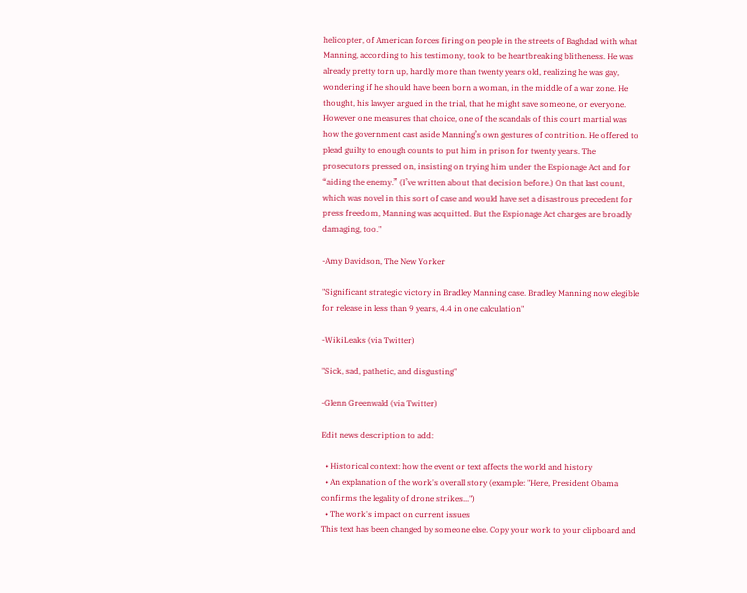helicopter, of American forces firing on people in the streets of Baghdad with what Manning, according to his testimony, took to be heartbreaking blitheness. He was already pretty torn up, hardly more than twenty years old, realizing he was gay, wondering if he should have been born a woman, in the middle of a war zone. He thought, his lawyer argued in the trial, that he might save someone, or everyone. However one measures that choice, one of the scandals of this court martial was how the government cast aside Manning’s own gestures of contrition. He offered to plead guilty to enough counts to put him in prison for twenty years. The prosecutors pressed on, insisting on trying him under the Espionage Act and for “aiding the enemy.” (I’ve written about that decision before.) On that last count, which was novel in this sort of case and would have set a disastrous precedent for press freedom, Manning was acquitted. But the Espionage Act charges are broadly damaging, too."

-Amy Davidson, The New Yorker

"Significant strategic victory in Bradley Manning case. Bradley Manning now elegible for release in less than 9 years, 4.4 in one calculation"

-WikiLeaks (via Twitter)

"Sick, sad, pathetic, and disgusting"

-Glenn Greenwald (via Twitter)

Edit news description to add:

  • Historical context: how the event or text affects the world and history
  • An explanation of the work's overall story (example: "Here, President Obama confirms the legality of drone strikes...")
  • The work's impact on current issues
This text has been changed by someone else. Copy your work to your clipboard and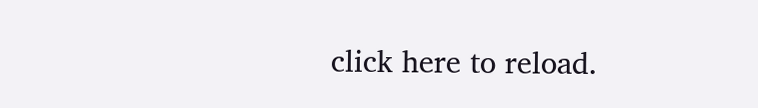click here to reload.